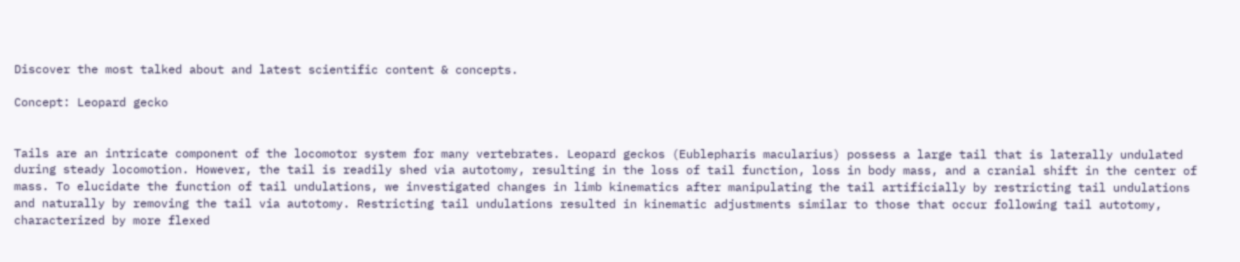Discover the most talked about and latest scientific content & concepts.

Concept: Leopard gecko


Tails are an intricate component of the locomotor system for many vertebrates. Leopard geckos (Eublepharis macularius) possess a large tail that is laterally undulated during steady locomotion. However, the tail is readily shed via autotomy, resulting in the loss of tail function, loss in body mass, and a cranial shift in the center of mass. To elucidate the function of tail undulations, we investigated changes in limb kinematics after manipulating the tail artificially by restricting tail undulations and naturally by removing the tail via autotomy. Restricting tail undulations resulted in kinematic adjustments similar to those that occur following tail autotomy, characterized by more flexed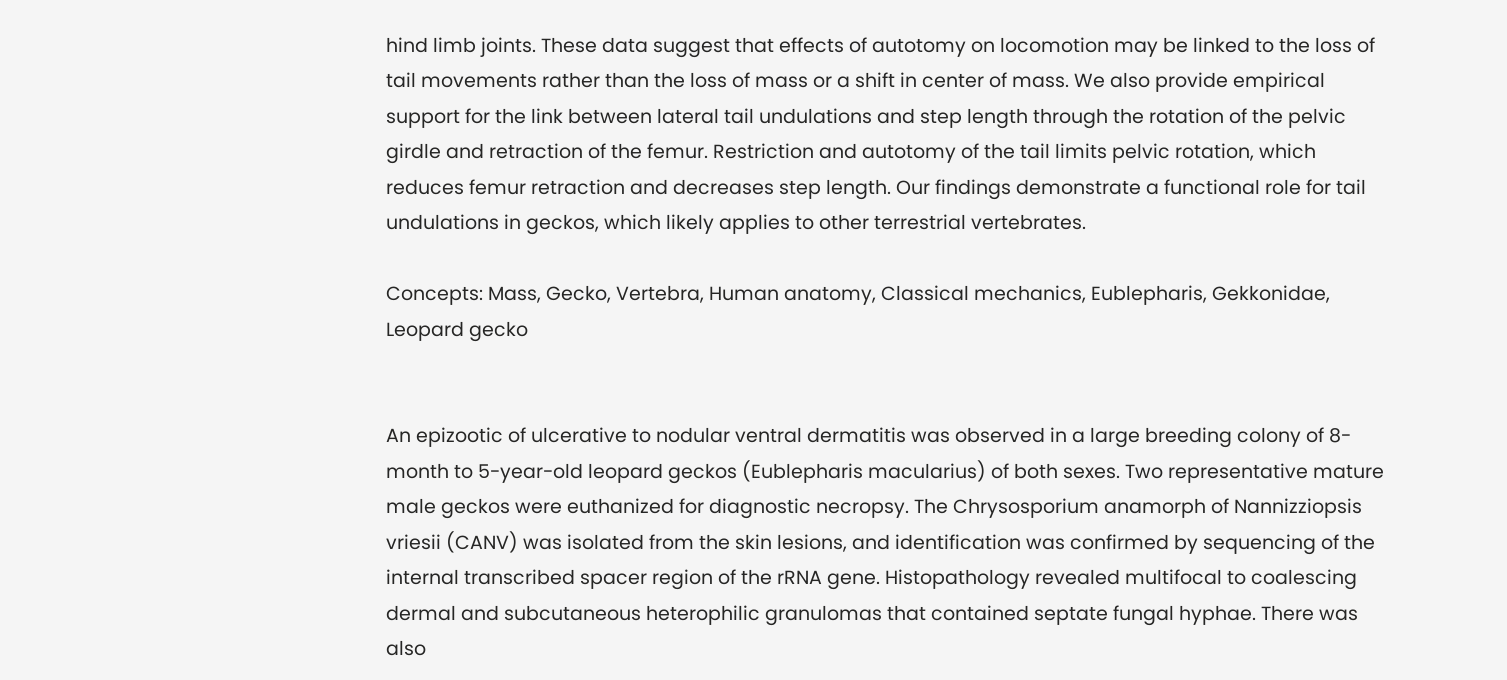hind limb joints. These data suggest that effects of autotomy on locomotion may be linked to the loss of tail movements rather than the loss of mass or a shift in center of mass. We also provide empirical support for the link between lateral tail undulations and step length through the rotation of the pelvic girdle and retraction of the femur. Restriction and autotomy of the tail limits pelvic rotation, which reduces femur retraction and decreases step length. Our findings demonstrate a functional role for tail undulations in geckos, which likely applies to other terrestrial vertebrates.

Concepts: Mass, Gecko, Vertebra, Human anatomy, Classical mechanics, Eublepharis, Gekkonidae, Leopard gecko


An epizootic of ulcerative to nodular ventral dermatitis was observed in a large breeding colony of 8-month to 5-year-old leopard geckos (Eublepharis macularius) of both sexes. Two representative mature male geckos were euthanized for diagnostic necropsy. The Chrysosporium anamorph of Nannizziopsis vriesii (CANV) was isolated from the skin lesions, and identification was confirmed by sequencing of the internal transcribed spacer region of the rRNA gene. Histopathology revealed multifocal to coalescing dermal and subcutaneous heterophilic granulomas that contained septate fungal hyphae. There was also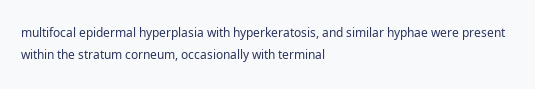multifocal epidermal hyperplasia with hyperkeratosis, and similar hyphae were present within the stratum corneum, occasionally with terminal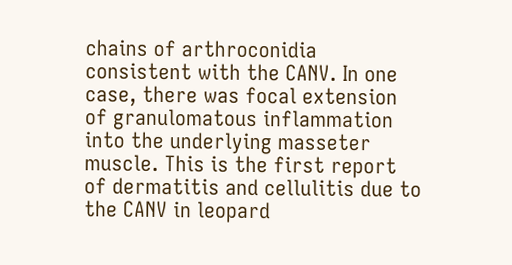chains of arthroconidia consistent with the CANV. In one case, there was focal extension of granulomatous inflammation into the underlying masseter muscle. This is the first report of dermatitis and cellulitis due to the CANV in leopard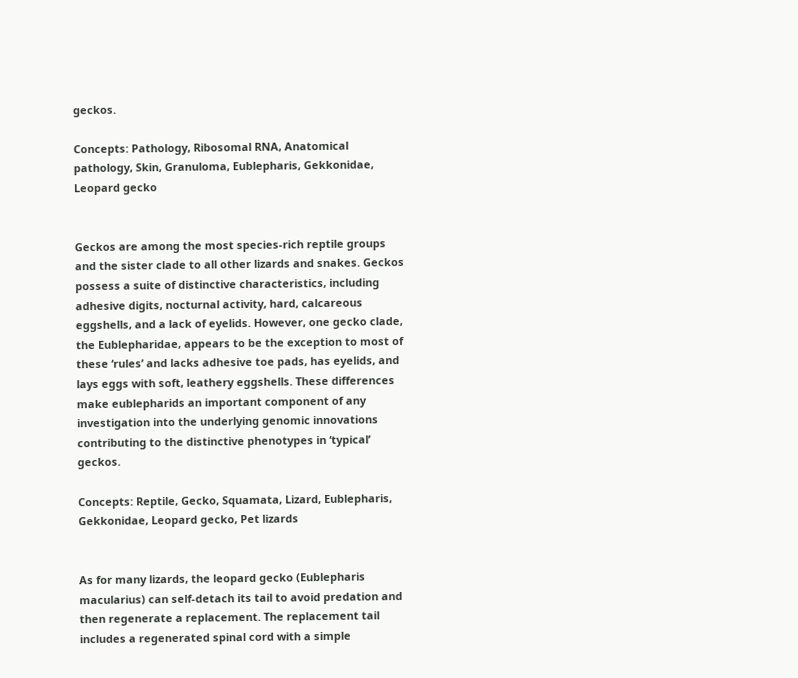geckos.

Concepts: Pathology, Ribosomal RNA, Anatomical pathology, Skin, Granuloma, Eublepharis, Gekkonidae, Leopard gecko


Geckos are among the most species-rich reptile groups and the sister clade to all other lizards and snakes. Geckos possess a suite of distinctive characteristics, including adhesive digits, nocturnal activity, hard, calcareous eggshells, and a lack of eyelids. However, one gecko clade, the Eublepharidae, appears to be the exception to most of these ‘rules’ and lacks adhesive toe pads, has eyelids, and lays eggs with soft, leathery eggshells. These differences make eublepharids an important component of any investigation into the underlying genomic innovations contributing to the distinctive phenotypes in ‘typical’ geckos.

Concepts: Reptile, Gecko, Squamata, Lizard, Eublepharis, Gekkonidae, Leopard gecko, Pet lizards


As for many lizards, the leopard gecko (Eublepharis macularius) can self-detach its tail to avoid predation and then regenerate a replacement. The replacement tail includes a regenerated spinal cord with a simple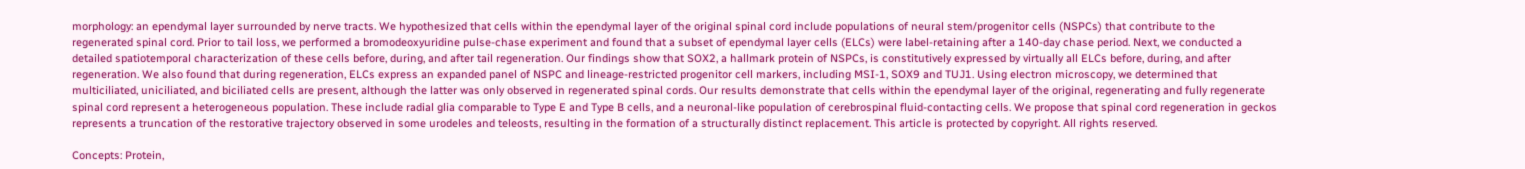morphology: an ependymal layer surrounded by nerve tracts. We hypothesized that cells within the ependymal layer of the original spinal cord include populations of neural stem/progenitor cells (NSPCs) that contribute to the regenerated spinal cord. Prior to tail loss, we performed a bromodeoxyuridine pulse-chase experiment and found that a subset of ependymal layer cells (ELCs) were label-retaining after a 140-day chase period. Next, we conducted a detailed spatiotemporal characterization of these cells before, during, and after tail regeneration. Our findings show that SOX2, a hallmark protein of NSPCs, is constitutively expressed by virtually all ELCs before, during, and after regeneration. We also found that during regeneration, ELCs express an expanded panel of NSPC and lineage-restricted progenitor cell markers, including MSI-1, SOX9 and TUJ1. Using electron microscopy, we determined that multiciliated, uniciliated, and biciliated cells are present, although the latter was only observed in regenerated spinal cords. Our results demonstrate that cells within the ependymal layer of the original, regenerating and fully regenerate spinal cord represent a heterogeneous population. These include radial glia comparable to Type E and Type B cells, and a neuronal-like population of cerebrospinal fluid-contacting cells. We propose that spinal cord regeneration in geckos represents a truncation of the restorative trajectory observed in some urodeles and teleosts, resulting in the formation of a structurally distinct replacement. This article is protected by copyright. All rights reserved.

Concepts: Protein,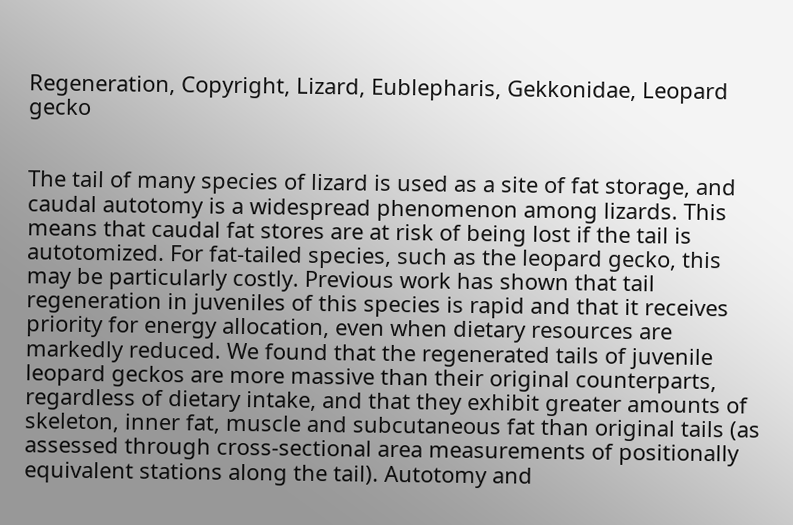Regeneration, Copyright, Lizard, Eublepharis, Gekkonidae, Leopard gecko


The tail of many species of lizard is used as a site of fat storage, and caudal autotomy is a widespread phenomenon among lizards. This means that caudal fat stores are at risk of being lost if the tail is autotomized. For fat-tailed species, such as the leopard gecko, this may be particularly costly. Previous work has shown that tail regeneration in juveniles of this species is rapid and that it receives priority for energy allocation, even when dietary resources are markedly reduced. We found that the regenerated tails of juvenile leopard geckos are more massive than their original counterparts, regardless of dietary intake, and that they exhibit greater amounts of skeleton, inner fat, muscle and subcutaneous fat than original tails (as assessed through cross-sectional area measurements of positionally equivalent stations along the tail). Autotomy and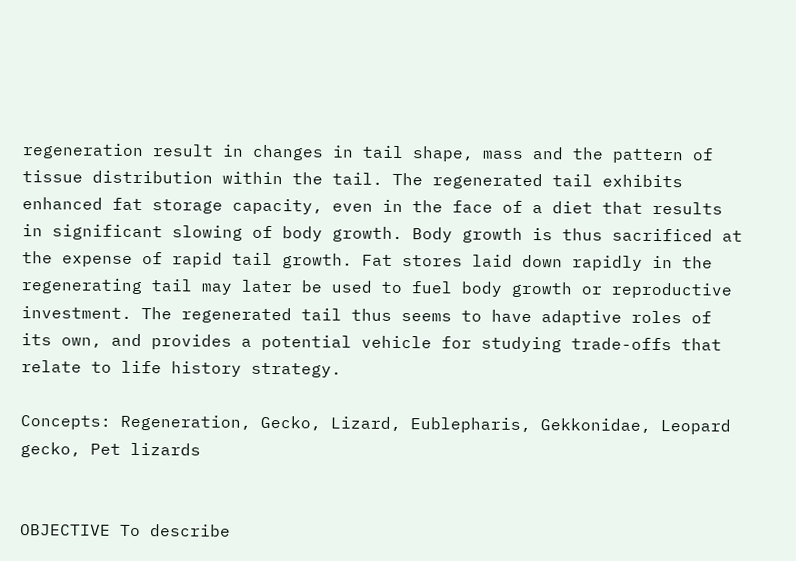regeneration result in changes in tail shape, mass and the pattern of tissue distribution within the tail. The regenerated tail exhibits enhanced fat storage capacity, even in the face of a diet that results in significant slowing of body growth. Body growth is thus sacrificed at the expense of rapid tail growth. Fat stores laid down rapidly in the regenerating tail may later be used to fuel body growth or reproductive investment. The regenerated tail thus seems to have adaptive roles of its own, and provides a potential vehicle for studying trade-offs that relate to life history strategy.

Concepts: Regeneration, Gecko, Lizard, Eublepharis, Gekkonidae, Leopard gecko, Pet lizards


OBJECTIVE To describe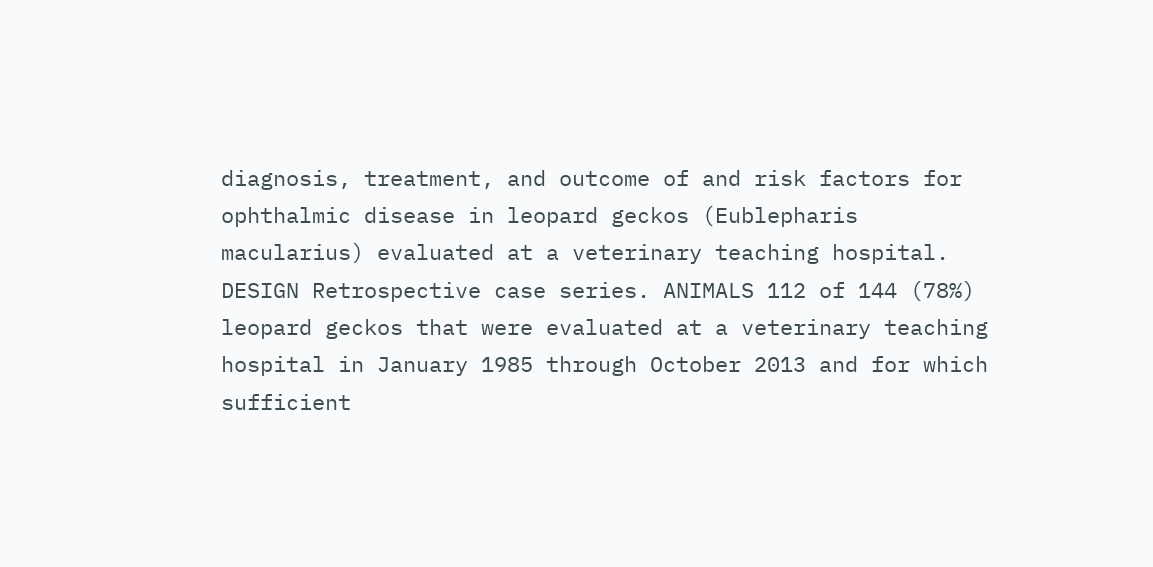diagnosis, treatment, and outcome of and risk factors for ophthalmic disease in leopard geckos (Eublepharis macularius) evaluated at a veterinary teaching hospital. DESIGN Retrospective case series. ANIMALS 112 of 144 (78%) leopard geckos that were evaluated at a veterinary teaching hospital in January 1985 through October 2013 and for which sufficient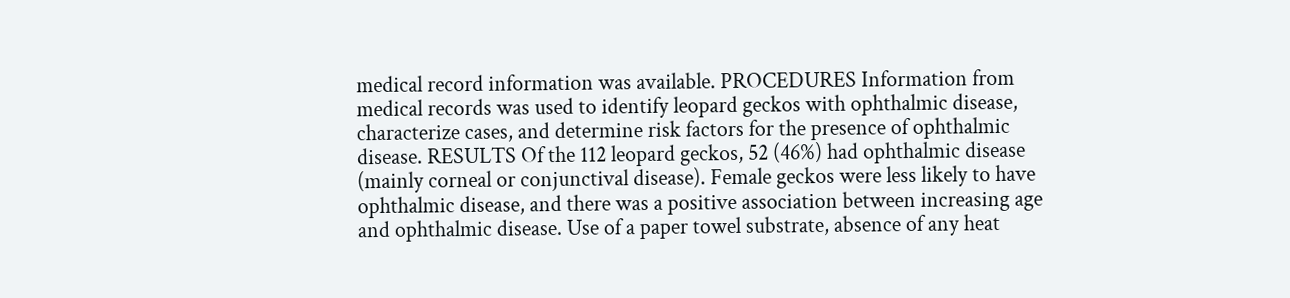medical record information was available. PROCEDURES Information from medical records was used to identify leopard geckos with ophthalmic disease, characterize cases, and determine risk factors for the presence of ophthalmic disease. RESULTS Of the 112 leopard geckos, 52 (46%) had ophthalmic disease (mainly corneal or conjunctival disease). Female geckos were less likely to have ophthalmic disease, and there was a positive association between increasing age and ophthalmic disease. Use of a paper towel substrate, absence of any heat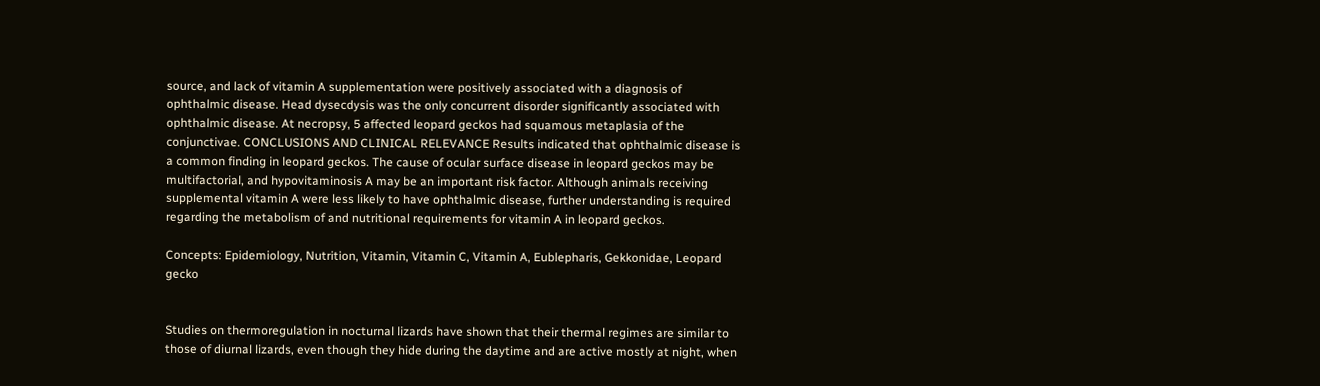source, and lack of vitamin A supplementation were positively associated with a diagnosis of ophthalmic disease. Head dysecdysis was the only concurrent disorder significantly associated with ophthalmic disease. At necropsy, 5 affected leopard geckos had squamous metaplasia of the conjunctivae. CONCLUSIONS AND CLINICAL RELEVANCE Results indicated that ophthalmic disease is a common finding in leopard geckos. The cause of ocular surface disease in leopard geckos may be multifactorial, and hypovitaminosis A may be an important risk factor. Although animals receiving supplemental vitamin A were less likely to have ophthalmic disease, further understanding is required regarding the metabolism of and nutritional requirements for vitamin A in leopard geckos.

Concepts: Epidemiology, Nutrition, Vitamin, Vitamin C, Vitamin A, Eublepharis, Gekkonidae, Leopard gecko


Studies on thermoregulation in nocturnal lizards have shown that their thermal regimes are similar to those of diurnal lizards, even though they hide during the daytime and are active mostly at night, when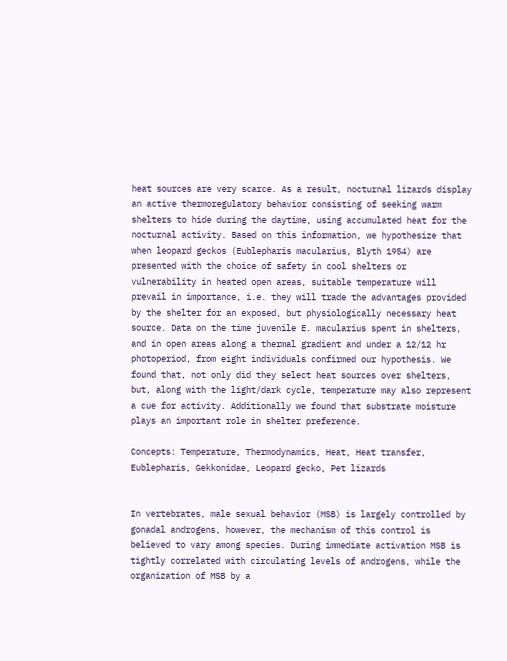heat sources are very scarce. As a result, nocturnal lizards display an active thermoregulatory behavior consisting of seeking warm shelters to hide during the daytime, using accumulated heat for the nocturnal activity. Based on this information, we hypothesize that when leopard geckos (Eublepharis macularius, Blyth 1954) are presented with the choice of safety in cool shelters or vulnerability in heated open areas, suitable temperature will prevail in importance, i.e. they will trade the advantages provided by the shelter for an exposed, but physiologically necessary heat source. Data on the time juvenile E. macularius spent in shelters, and in open areas along a thermal gradient and under a 12/12 hr photoperiod, from eight individuals confirmed our hypothesis. We found that, not only did they select heat sources over shelters, but, along with the light/dark cycle, temperature may also represent a cue for activity. Additionally we found that substrate moisture plays an important role in shelter preference.

Concepts: Temperature, Thermodynamics, Heat, Heat transfer, Eublepharis, Gekkonidae, Leopard gecko, Pet lizards


In vertebrates, male sexual behavior (MSB) is largely controlled by gonadal androgens, however, the mechanism of this control is believed to vary among species. During immediate activation MSB is tightly correlated with circulating levels of androgens, while the organization of MSB by a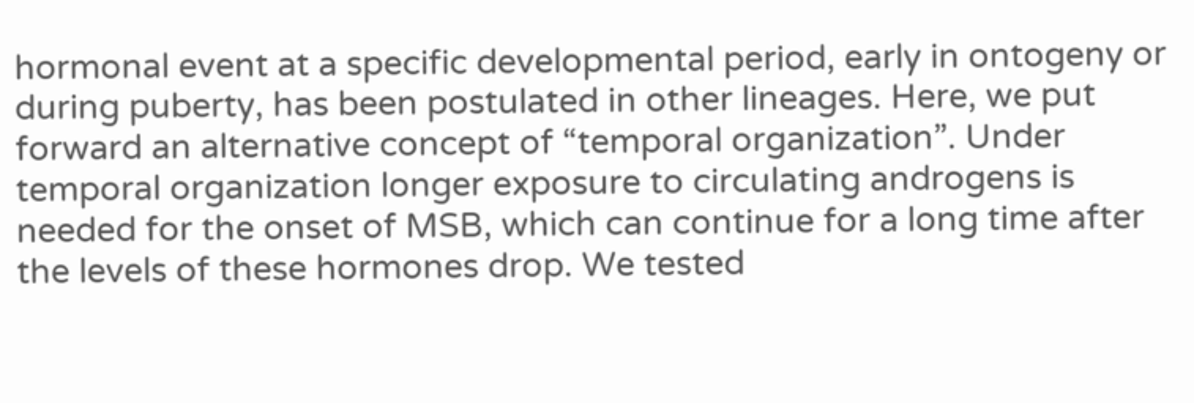hormonal event at a specific developmental period, early in ontogeny or during puberty, has been postulated in other lineages. Here, we put forward an alternative concept of “temporal organization”. Under temporal organization longer exposure to circulating androgens is needed for the onset of MSB, which can continue for a long time after the levels of these hormones drop. We tested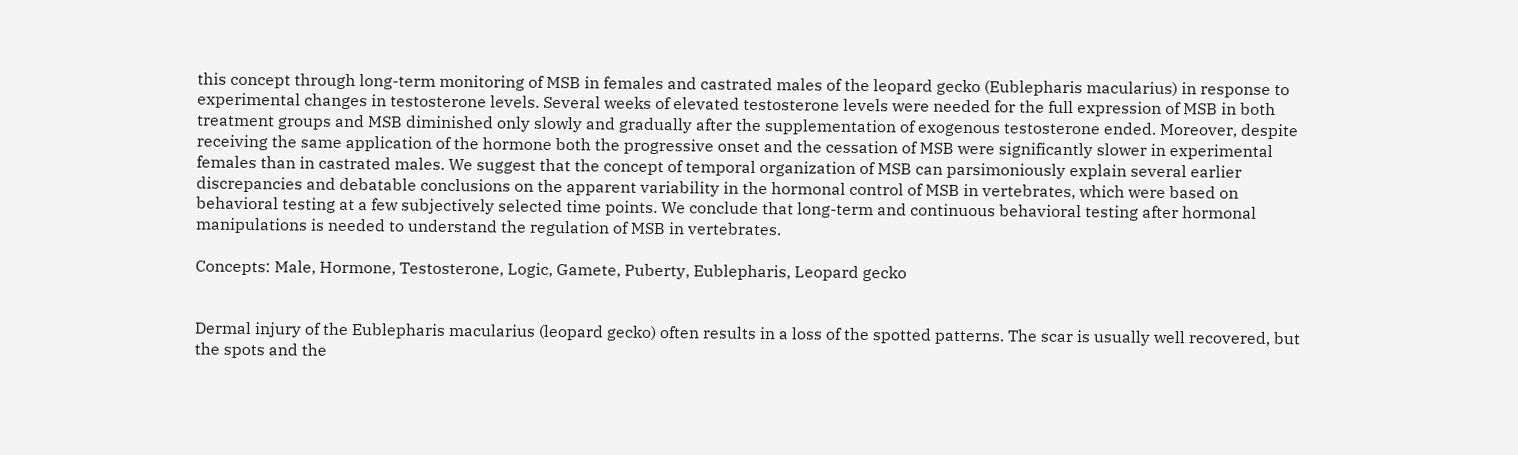this concept through long-term monitoring of MSB in females and castrated males of the leopard gecko (Eublepharis macularius) in response to experimental changes in testosterone levels. Several weeks of elevated testosterone levels were needed for the full expression of MSB in both treatment groups and MSB diminished only slowly and gradually after the supplementation of exogenous testosterone ended. Moreover, despite receiving the same application of the hormone both the progressive onset and the cessation of MSB were significantly slower in experimental females than in castrated males. We suggest that the concept of temporal organization of MSB can parsimoniously explain several earlier discrepancies and debatable conclusions on the apparent variability in the hormonal control of MSB in vertebrates, which were based on behavioral testing at a few subjectively selected time points. We conclude that long-term and continuous behavioral testing after hormonal manipulations is needed to understand the regulation of MSB in vertebrates.

Concepts: Male, Hormone, Testosterone, Logic, Gamete, Puberty, Eublepharis, Leopard gecko


Dermal injury of the Eublepharis macularius (leopard gecko) often results in a loss of the spotted patterns. The scar is usually well recovered, but the spots and the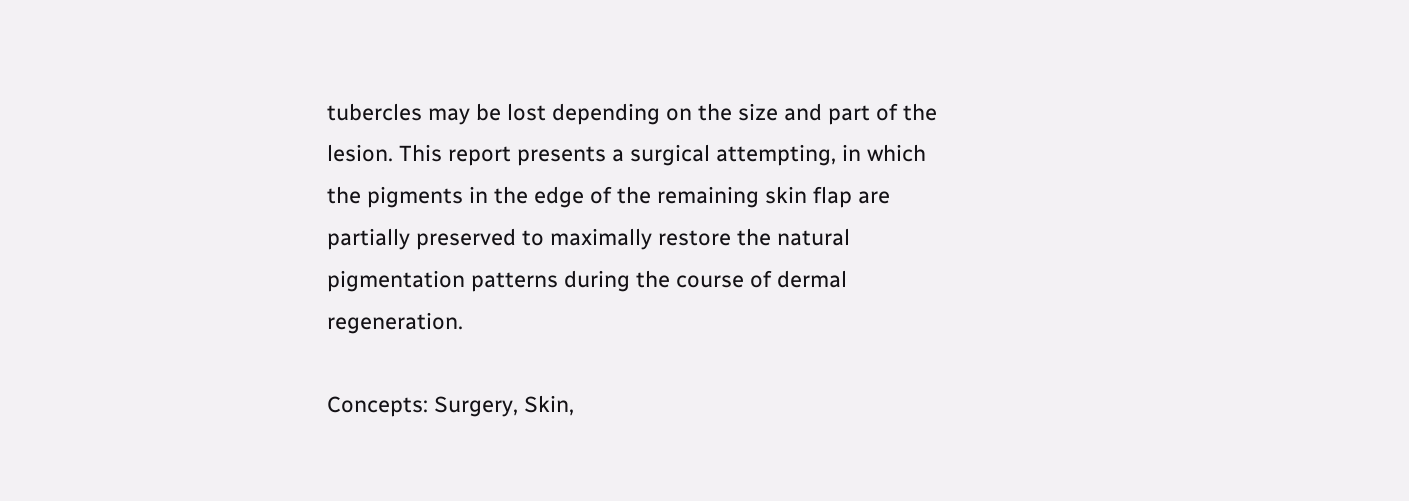tubercles may be lost depending on the size and part of the lesion. This report presents a surgical attempting, in which the pigments in the edge of the remaining skin flap are partially preserved to maximally restore the natural pigmentation patterns during the course of dermal regeneration.

Concepts: Surgery, Skin,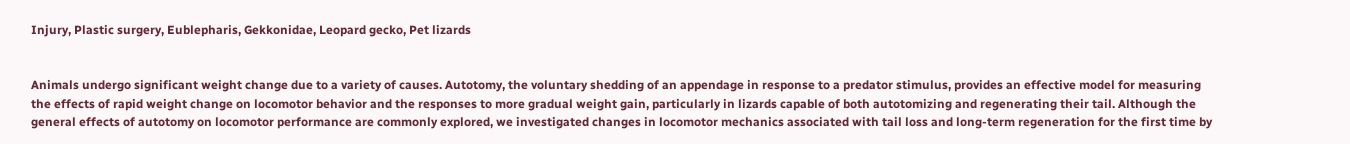Injury, Plastic surgery, Eublepharis, Gekkonidae, Leopard gecko, Pet lizards


Animals undergo significant weight change due to a variety of causes. Autotomy, the voluntary shedding of an appendage in response to a predator stimulus, provides an effective model for measuring the effects of rapid weight change on locomotor behavior and the responses to more gradual weight gain, particularly in lizards capable of both autotomizing and regenerating their tail. Although the general effects of autotomy on locomotor performance are commonly explored, we investigated changes in locomotor mechanics associated with tail loss and long-term regeneration for the first time by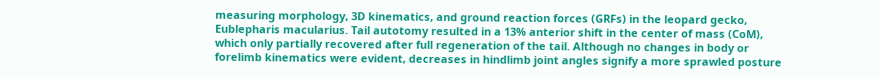measuring morphology, 3D kinematics, and ground reaction forces (GRFs) in the leopard gecko, Eublepharis macularius. Tail autotomy resulted in a 13% anterior shift in the center of mass (CoM), which only partially recovered after full regeneration of the tail. Although no changes in body or forelimb kinematics were evident, decreases in hindlimb joint angles signify a more sprawled posture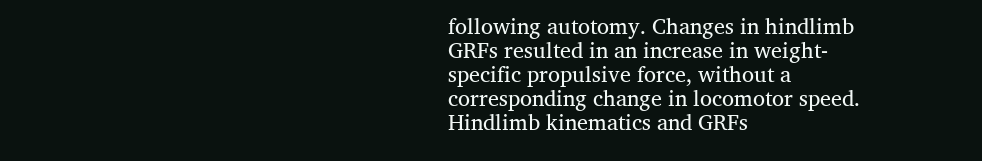following autotomy. Changes in hindlimb GRFs resulted in an increase in weight-specific propulsive force, without a corresponding change in locomotor speed. Hindlimb kinematics and GRFs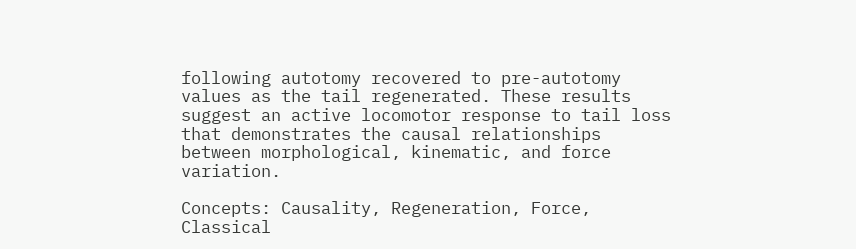following autotomy recovered to pre-autotomy values as the tail regenerated. These results suggest an active locomotor response to tail loss that demonstrates the causal relationships between morphological, kinematic, and force variation.

Concepts: Causality, Regeneration, Force, Classical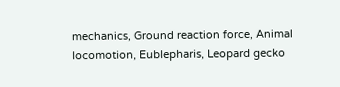mechanics, Ground reaction force, Animal locomotion, Eublepharis, Leopard gecko